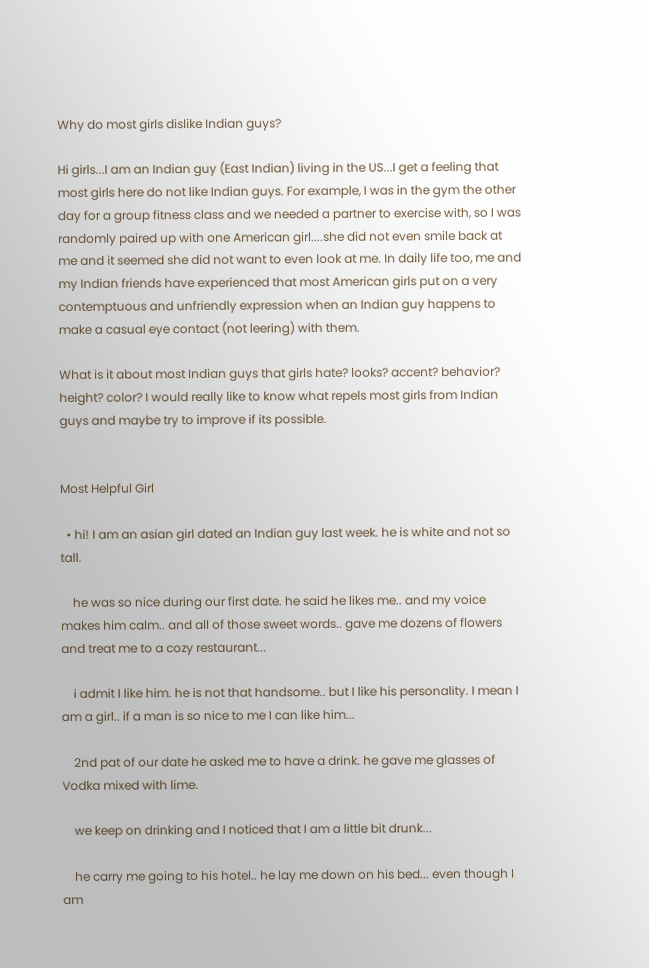Why do most girls dislike Indian guys?

Hi girls...I am an Indian guy (East Indian) living in the US...I get a feeling that most girls here do not like Indian guys. For example, I was in the gym the other day for a group fitness class and we needed a partner to exercise with, so I was randomly paired up with one American girl....she did not even smile back at me and it seemed she did not want to even look at me. In daily life too, me and my Indian friends have experienced that most American girls put on a very contemptuous and unfriendly expression when an Indian guy happens to make a casual eye contact (not leering) with them.

What is it about most Indian guys that girls hate? looks? accent? behavior? height? color? I would really like to know what repels most girls from Indian guys and maybe try to improve if its possible.


Most Helpful Girl

  • hi! I am an asian girl dated an Indian guy last week. he is white and not so tall.

    he was so nice during our first date. he said he likes me.. and my voice makes him calm.. and all of those sweet words.. gave me dozens of flowers and treat me to a cozy restaurant...

    i admit I like him. he is not that handsome.. but I like his personality. I mean I am a girl.. if a man is so nice to me I can like him...

    2nd pat of our date he asked me to have a drink. he gave me glasses of Vodka mixed with lime.

    we keep on drinking and I noticed that I am a little bit drunk...

    he carry me going to his hotel.. he lay me down on his bed... even though I am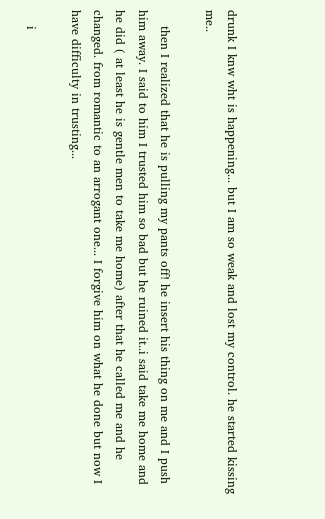drunk I knw wht is happening... but I am so weak and lost my control. he started kissing me..

    then I realized that he is pulling my pants off! he insert his thing on me and I push him away. I said to him I trusted him so bad but he ruined it..i said take me home and he did ( at least he is gentle men to take me home) after that he called me and he changed. from romantic to an arrogant one... I forgive him on what he done but now I have difficulty in trusting...

    i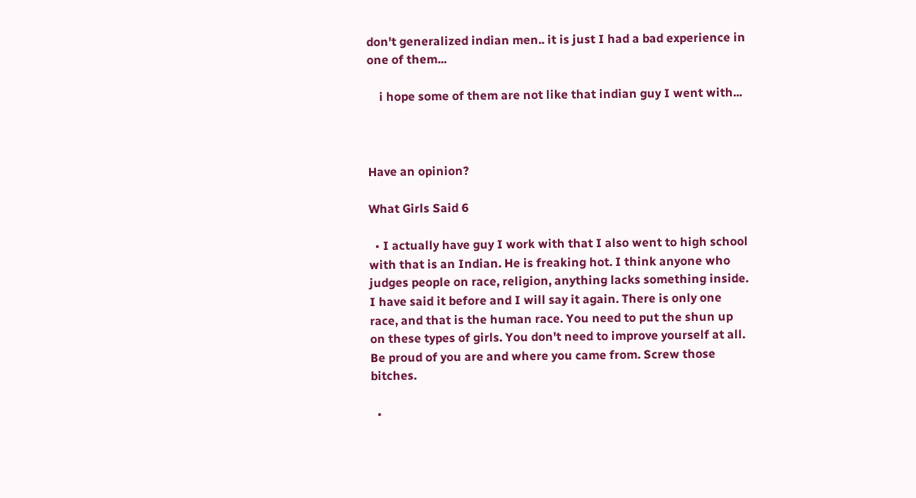don't generalized indian men.. it is just I had a bad experience in one of them...

    i hope some of them are not like that indian guy I went with...



Have an opinion?

What Girls Said 6

  • I actually have guy I work with that I also went to high school with that is an Indian. He is freaking hot. I think anyone who judges people on race, religion, anything lacks something inside. I have said it before and I will say it again. There is only one race, and that is the human race. You need to put the shun up on these types of girls. You don't need to improve yourself at all. Be proud of you are and where you came from. Screw those bitches.

  •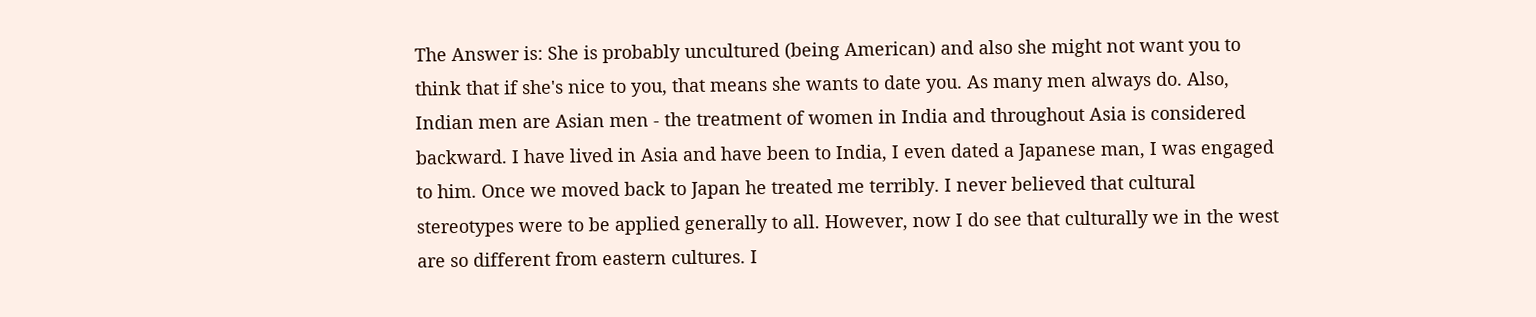The Answer is: She is probably uncultured (being American) and also she might not want you to think that if she's nice to you, that means she wants to date you. As many men always do. Also, Indian men are Asian men - the treatment of women in India and throughout Asia is considered backward. I have lived in Asia and have been to India, I even dated a Japanese man, I was engaged to him. Once we moved back to Japan he treated me terribly. I never believed that cultural stereotypes were to be applied generally to all. However, now I do see that culturally we in the west are so different from eastern cultures. I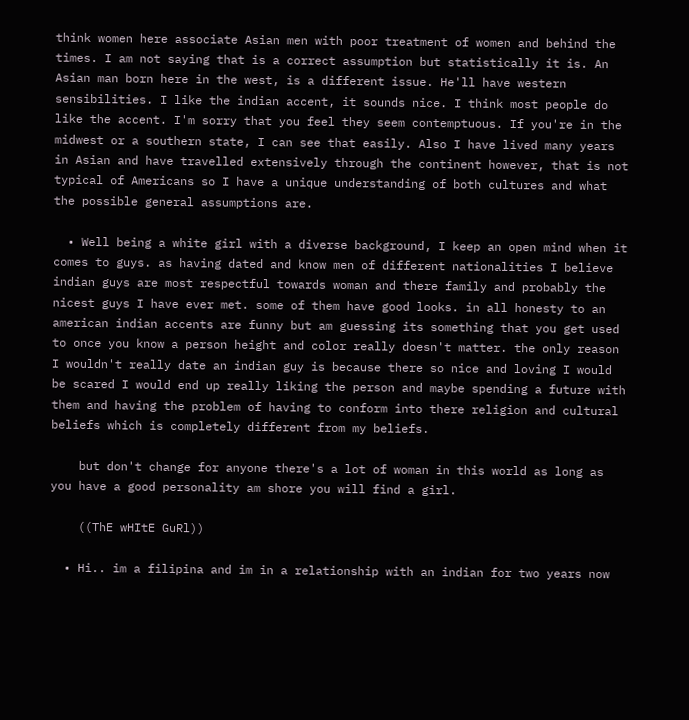think women here associate Asian men with poor treatment of women and behind the times. I am not saying that is a correct assumption but statistically it is. An Asian man born here in the west, is a different issue. He'll have western sensibilities. I like the indian accent, it sounds nice. I think most people do like the accent. I'm sorry that you feel they seem contemptuous. If you're in the midwest or a southern state, I can see that easily. Also I have lived many years in Asian and have travelled extensively through the continent however, that is not typical of Americans so I have a unique understanding of both cultures and what the possible general assumptions are.

  • Well being a white girl with a diverse background, I keep an open mind when it comes to guys. as having dated and know men of different nationalities I believe indian guys are most respectful towards woman and there family and probably the nicest guys I have ever met. some of them have good looks. in all honesty to an american indian accents are funny but am guessing its something that you get used to once you know a person height and color really doesn't matter. the only reason I wouldn't really date an indian guy is because there so nice and loving I would be scared I would end up really liking the person and maybe spending a future with them and having the problem of having to conform into there religion and cultural beliefs which is completely different from my beliefs.

    but don't change for anyone there's a lot of woman in this world as long as you have a good personality am shore you will find a girl.

    ((ThE wHItE GuRl))

  • Hi.. im a filipina and im in a relationship with an indian for two years now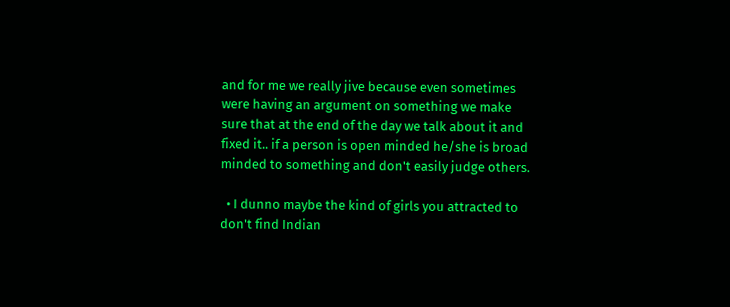and for me we really jive because even sometimes were having an argument on something we make sure that at the end of the day we talk about it and fixed it.. if a person is open minded he/she is broad minded to something and don't easily judge others.

  • I dunno maybe the kind of girls you attracted to don't find Indian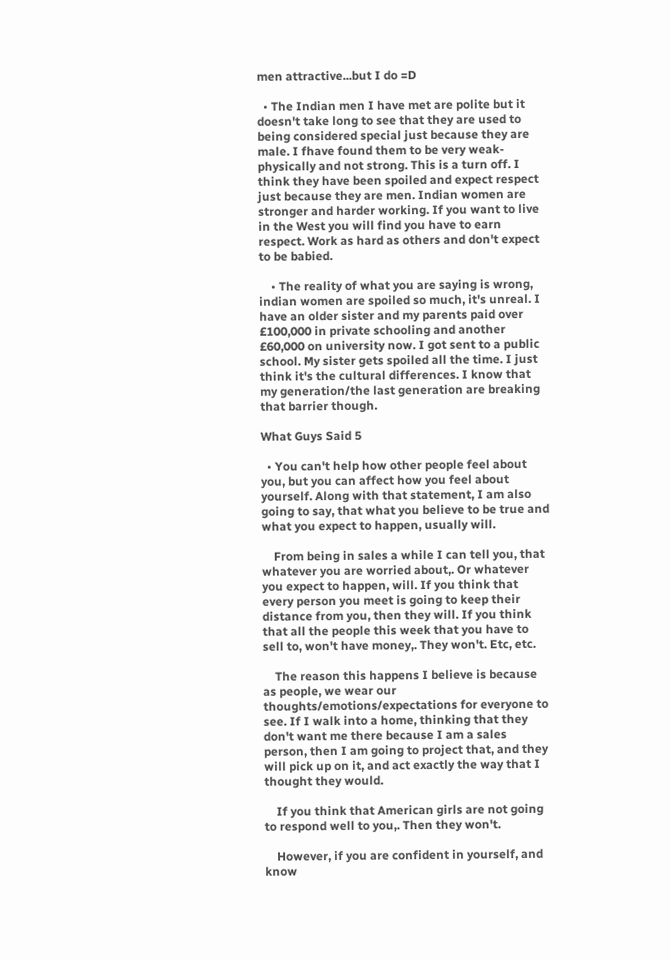men attractive...but I do =D

  • The Indian men I have met are polite but it doesn't take long to see that they are used to being considered special just because they are male. I fhave found them to be very weak- physically and not strong. This is a turn off. I think they have been spoiled and expect respect just because they are men. Indian women are stronger and harder working. If you want to live in the West you will find you have to earn respect. Work as hard as others and don't expect to be babied.

    • The reality of what you are saying is wrong, indian women are spoiled so much, it's unreal. I have an older sister and my parents paid over £100,000 in private schooling and another £60,000 on university now. I got sent to a public school. My sister gets spoiled all the time. I just think it's the cultural differences. I know that my generation/the last generation are breaking that barrier though.

What Guys Said 5

  • You can't help how other people feel about you, but you can affect how you feel about yourself. Along with that statement, I am also going to say, that what you believe to be true and what you expect to happen, usually will.

    From being in sales a while I can tell you, that whatever you are worried about,. Or whatever you expect to happen, will. If you think that every person you meet is going to keep their distance from you, then they will. If you think that all the people this week that you have to sell to, won't have money,. They won't. Etc, etc.

    The reason this happens I believe is because as people, we wear our thoughts/emotions/expectations for everyone to see. If I walk into a home, thinking that they don't want me there because I am a sales person, then I am going to project that, and they will pick up on it, and act exactly the way that I thought they would.

    If you think that American girls are not going to respond well to you,. Then they won't.

    However, if you are confident in yourself, and know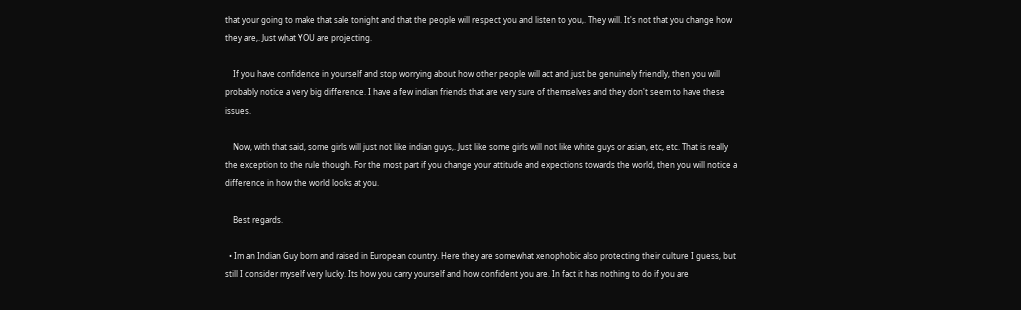that your going to make that sale tonight and that the people will respect you and listen to you,. They will. It's not that you change how they are,. Just what YOU are projecting.

    If you have confidence in yourself and stop worrying about how other people will act and just be genuinely friendly, then you will probably notice a very big difference. I have a few indian friends that are very sure of themselves and they don't seem to have these issues.

    Now, with that said, some girls will just not like indian guys,. Just like some girls will not like white guys or asian, etc, etc. That is really the exception to the rule though. For the most part if you change your attitude and expections towards the world, then you will notice a difference in how the world looks at you.

    Best regards.

  • Im an Indian Guy born and raised in European country. Here they are somewhat xenophobic also protecting their culture I guess, but still I consider myself very lucky. Its how you carry yourself and how confident you are. In fact it has nothing to do if you are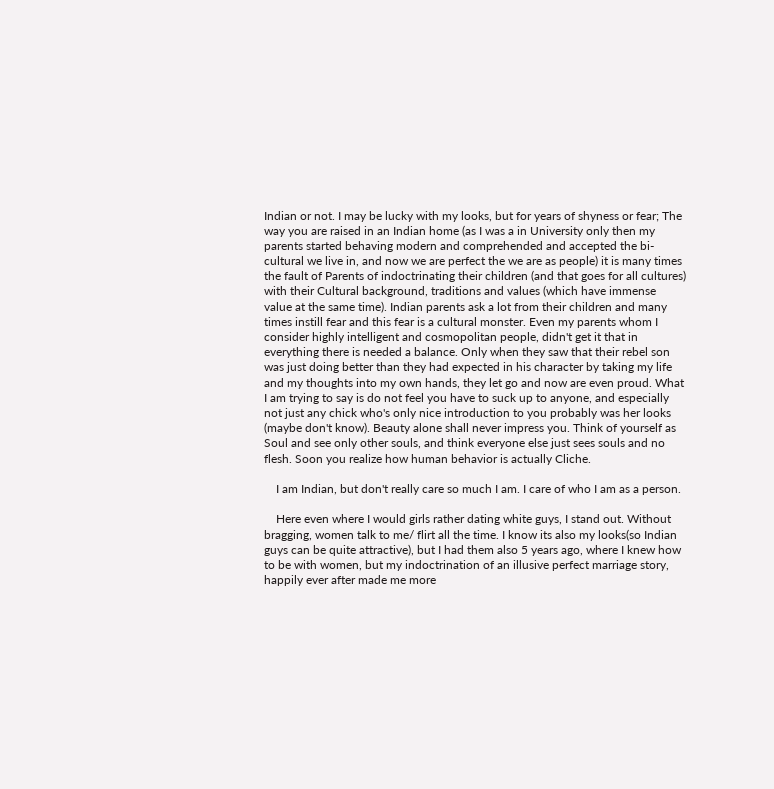Indian or not. I may be lucky with my looks, but for years of shyness or fear; The way you are raised in an Indian home (as I was a in University only then my parents started behaving modern and comprehended and accepted the bi-cultural we live in, and now we are perfect the we are as people) it is many times the fault of Parents of indoctrinating their children (and that goes for all cultures) with their Cultural background, traditions and values (which have immense value at the same time). Indian parents ask a lot from their children and many times instill fear and this fear is a cultural monster. Even my parents whom I consider highly intelligent and cosmopolitan people, didn't get it that in everything there is needed a balance. Only when they saw that their rebel son was just doing better than they had expected in his character by taking my life and my thoughts into my own hands, they let go and now are even proud. What I am trying to say is do not feel you have to suck up to anyone, and especially not just any chick who's only nice introduction to you probably was her looks (maybe don't know). Beauty alone shall never impress you. Think of yourself as Soul and see only other souls, and think everyone else just sees souls and no flesh. Soon you realize how human behavior is actually Cliche.

    I am Indian, but don't really care so much I am. I care of who I am as a person.

    Here even where I would girls rather dating white guys, I stand out. Without bragging, women talk to me/ flirt all the time. I know its also my looks(so Indian guys can be quite attractive), but I had them also 5 years ago, where I knew how to be with women, but my indoctrination of an illusive perfect marriage story, happily ever after made me more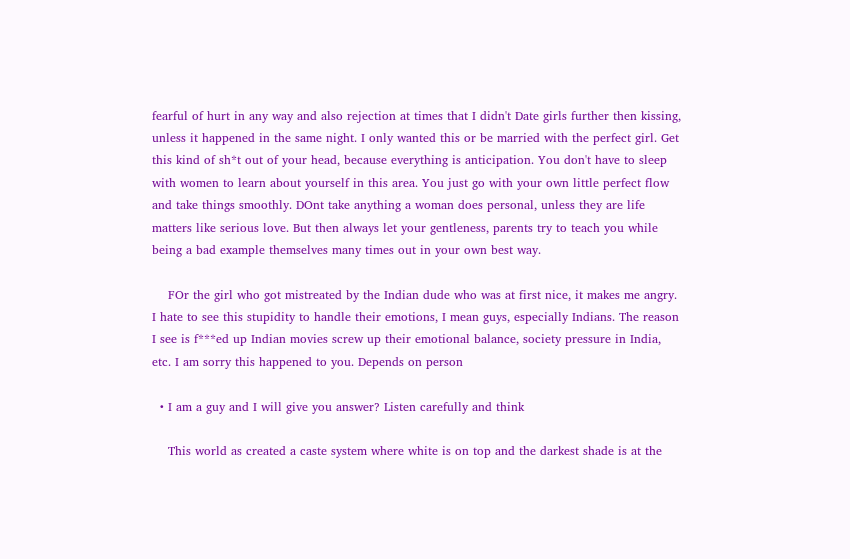fearful of hurt in any way and also rejection at times that I didn't Date girls further then kissing, unless it happened in the same night. I only wanted this or be married with the perfect girl. Get this kind of sh*t out of your head, because everything is anticipation. You don't have to sleep with women to learn about yourself in this area. You just go with your own little perfect flow and take things smoothly. DOnt take anything a woman does personal, unless they are life matters like serious love. But then always let your gentleness, parents try to teach you while being a bad example themselves many times out in your own best way.

    FOr the girl who got mistreated by the Indian dude who was at first nice, it makes me angry. I hate to see this stupidity to handle their emotions, I mean guys, especially Indians. The reason I see is f***ed up Indian movies screw up their emotional balance, society pressure in India, etc. I am sorry this happened to you. Depends on person

  • I am a guy and I will give you answer? Listen carefully and think

    This world as created a caste system where white is on top and the darkest shade is at the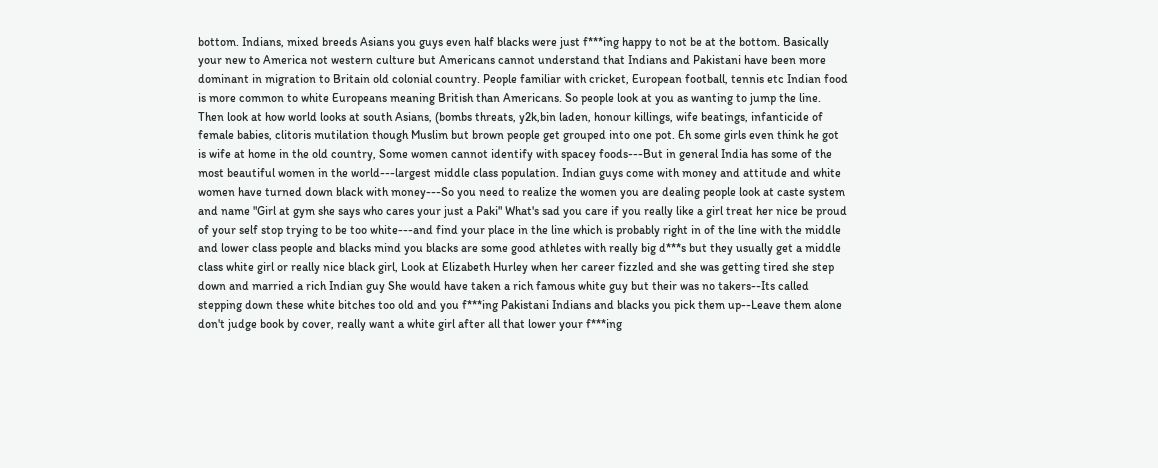bottom. Indians, mixed breeds Asians you guys even half blacks were just f***ing happy to not be at the bottom. Basically your new to America not western culture but Americans cannot understand that Indians and Pakistani have been more dominant in migration to Britain old colonial country. People familiar with cricket, European football, tennis etc Indian food is more common to white Europeans meaning British than Americans. So people look at you as wanting to jump the line. Then look at how world looks at south Asians, (bombs threats, y2k,bin laden, honour killings, wife beatings, infanticide of female babies, clitoris mutilation though Muslim but brown people get grouped into one pot. Eh some girls even think he got is wife at home in the old country, Some women cannot identify with spacey foods---But in general India has some of the most beautiful women in the world---largest middle class population. Indian guys come with money and attitude and white women have turned down black with money---So you need to realize the women you are dealing people look at caste system and name "Girl at gym she says who cares your just a Paki" What's sad you care if you really like a girl treat her nice be proud of your self stop trying to be too white---and find your place in the line which is probably right in of the line with the middle and lower class people and blacks mind you blacks are some good athletes with really big d***s but they usually get a middle class white girl or really nice black girl, Look at Elizabeth Hurley when her career fizzled and she was getting tired she step down and married a rich Indian guy She would have taken a rich famous white guy but their was no takers--Its called stepping down these white bitches too old and you f***ing Pakistani Indians and blacks you pick them up--Leave them alone don't judge book by cover, really want a white girl after all that lower your f***ing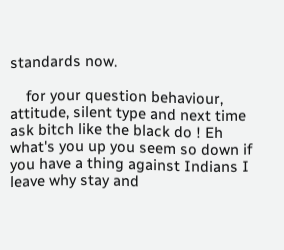standards now.

    for your question behaviour, attitude, silent type and next time ask bitch like the black do ! Eh what's you up you seem so down if you have a thing against Indians I leave why stay and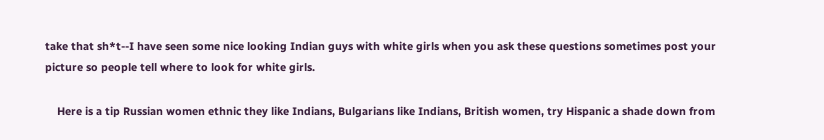take that sh*t--I have seen some nice looking Indian guys with white girls when you ask these questions sometimes post your picture so people tell where to look for white girls.

    Here is a tip Russian women ethnic they like Indians, Bulgarians like Indians, British women, try Hispanic a shade down from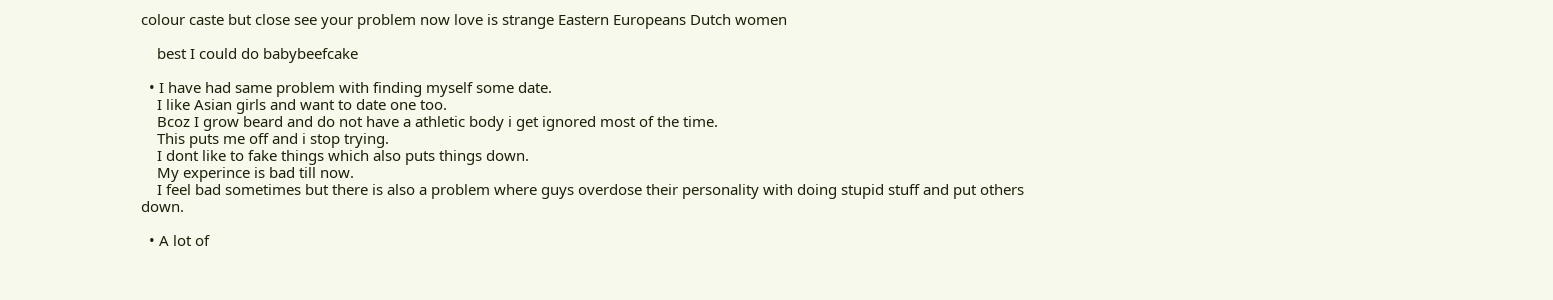colour caste but close see your problem now love is strange Eastern Europeans Dutch women

    best I could do babybeefcake

  • I have had same problem with finding myself some date.
    I like Asian girls and want to date one too.
    Bcoz I grow beard and do not have a athletic body i get ignored most of the time.
    This puts me off and i stop trying.
    I dont like to fake things which also puts things down.
    My experince is bad till now.
    I feel bad sometimes but there is also a problem where guys overdose their personality with doing stupid stuff and put others down.

  • A lot of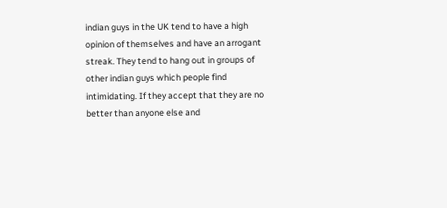indian guys in the UK tend to have a high opinion of themselves and have an arrogant streak. They tend to hang out in groups of other indian guys which people find intimidating. If they accept that they are no better than anyone else and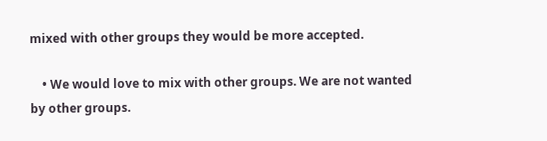mixed with other groups they would be more accepted.

    • We would love to mix with other groups. We are not wanted by other groups.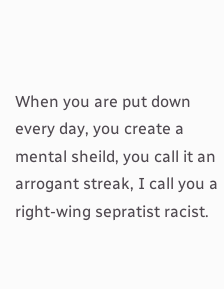When you are put down every day, you create a mental sheild, you call it an arrogant streak, I call you a right-wing sepratist racist.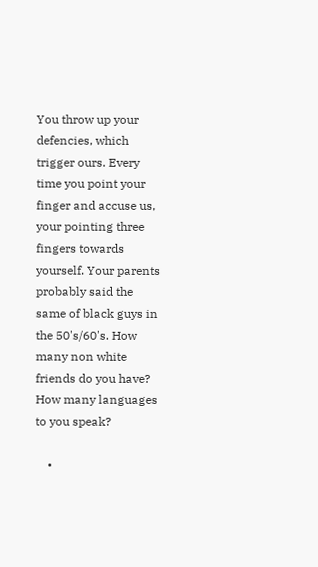You throw up your defencies, which trigger ours. Every time you point your finger and accuse us, your pointing three fingers towards yourself. Your parents probably said the same of black guys in the 50's/60's. How many non white friends do you have? How many languages to you speak?

    •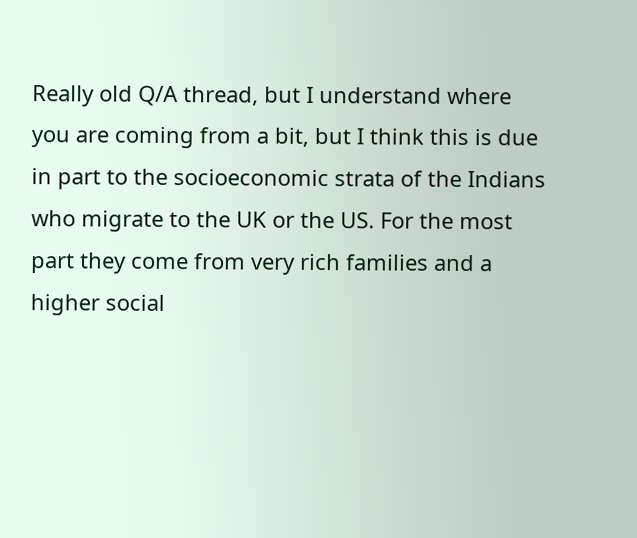Really old Q/A thread, but I understand where you are coming from a bit, but I think this is due in part to the socioeconomic strata of the Indians who migrate to the UK or the US. For the most part they come from very rich families and a higher social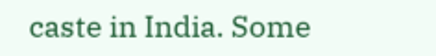caste in India. Some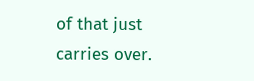of that just carries over.